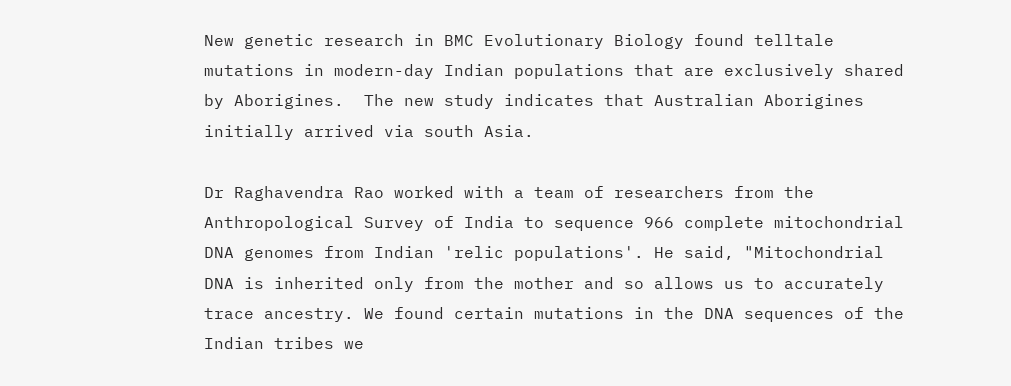New genetic research in BMC Evolutionary Biology found telltale mutations in modern-day Indian populations that are exclusively shared by Aborigines.  The new study indicates that Australian Aborigines initially arrived via south Asia.

Dr Raghavendra Rao worked with a team of researchers from the Anthropological Survey of India to sequence 966 complete mitochondrial DNA genomes from Indian 'relic populations'. He said, "Mitochondrial DNA is inherited only from the mother and so allows us to accurately trace ancestry. We found certain mutations in the DNA sequences of the Indian tribes we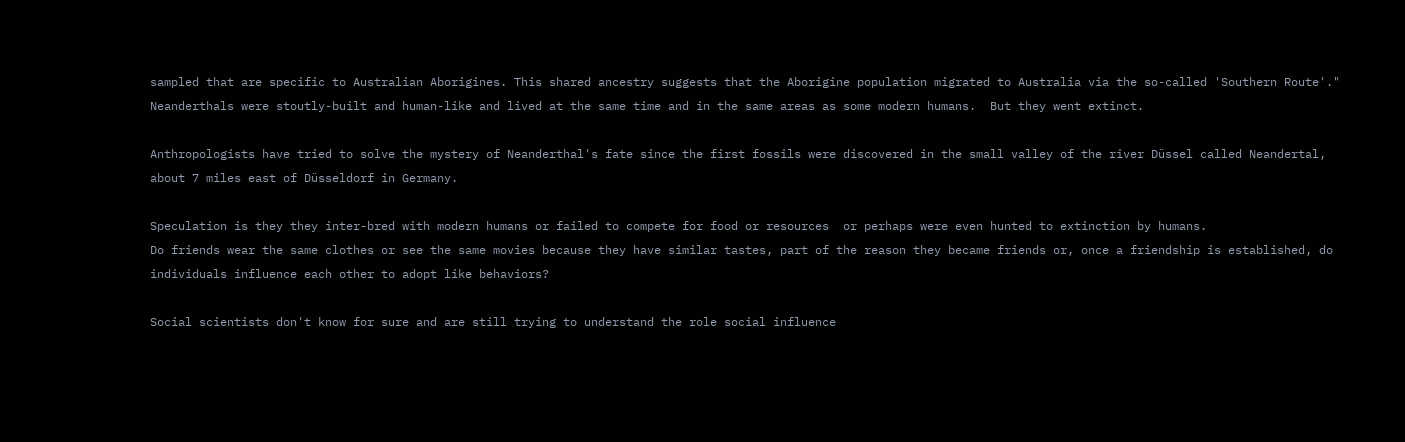sampled that are specific to Australian Aborigines. This shared ancestry suggests that the Aborigine population migrated to Australia via the so-called 'Southern Route'."
Neanderthals were stoutly-built and human-like and lived at the same time and in the same areas as some modern humans.  But they went extinct.

Anthropologists have tried to solve the mystery of Neanderthal's fate since the first fossils were discovered in the small valley of the river Düssel called Neandertal, about 7 miles east of Düsseldorf in Germany.

Speculation is they they inter-bred with modern humans or failed to compete for food or resources  or perhaps were even hunted to extinction by humans.
Do friends wear the same clothes or see the same movies because they have similar tastes, part of the reason they became friends or, once a friendship is established, do individuals influence each other to adopt like behaviors?

Social scientists don't know for sure and are still trying to understand the role social influence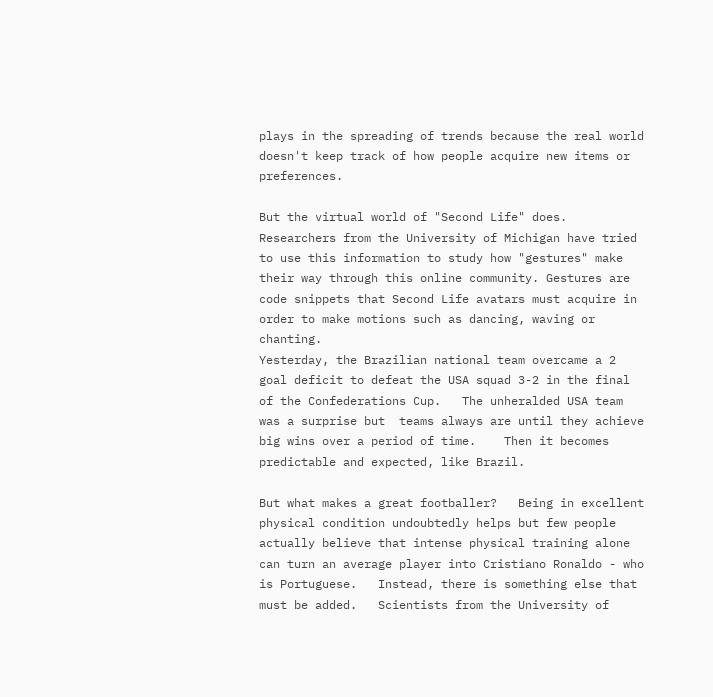plays in the spreading of trends because the real world doesn't keep track of how people acquire new items or preferences.

But the virtual world of "Second Life" does. Researchers from the University of Michigan have tried to use this information to study how "gestures" make their way through this online community. Gestures are code snippets that Second Life avatars must acquire in order to make motions such as dancing, waving or chanting.
Yesterday, the Brazilian national team overcame a 2 goal deficit to defeat the USA squad 3-2 in the final of the Confederations Cup.   The unheralded USA team was a surprise but  teams always are until they achieve big wins over a period of time.    Then it becomes predictable and expected, like Brazil.

But what makes a great footballer?   Being in excellent physical condition undoubtedly helps but few people actually believe that intense physical training alone can turn an average player into Cristiano Ronaldo - who is Portuguese.   Instead, there is something else that must be added.   Scientists from the University of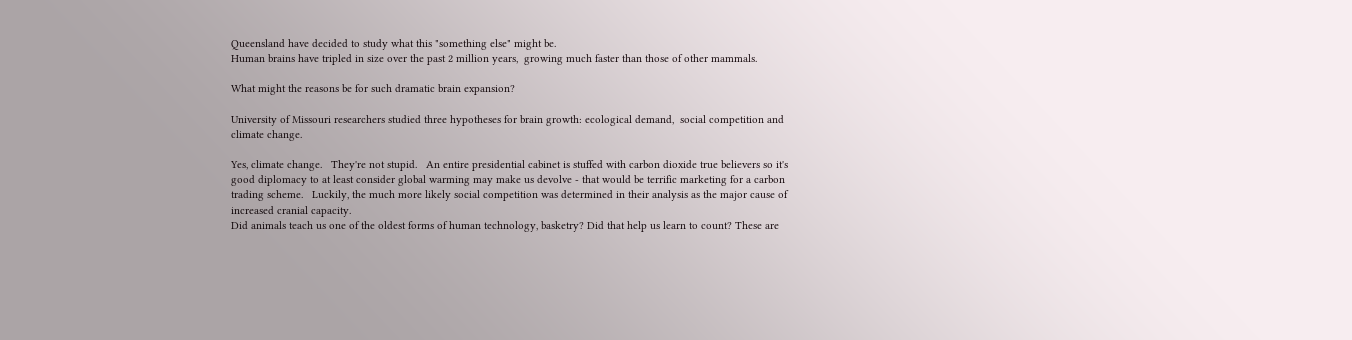Queensland have decided to study what this "something else" might be.
Human brains have tripled in size over the past 2 million years,  growing much faster than those of other mammals.

What might the reasons be for such dramatic brain expansion?

University of Missouri researchers studied three hypotheses for brain growth: ecological demand,  social competition and climate change.

Yes, climate change.   They're not stupid.   An entire presidential cabinet is stuffed with carbon dioxide true believers so it's good diplomacy to at least consider global warming may make us devolve - that would be terrific marketing for a carbon trading scheme.   Luckily, the much more likely social competition was determined in their analysis as the major cause of increased cranial capacity.
Did animals teach us one of the oldest forms of human technology, basketry? Did that help us learn to count? These are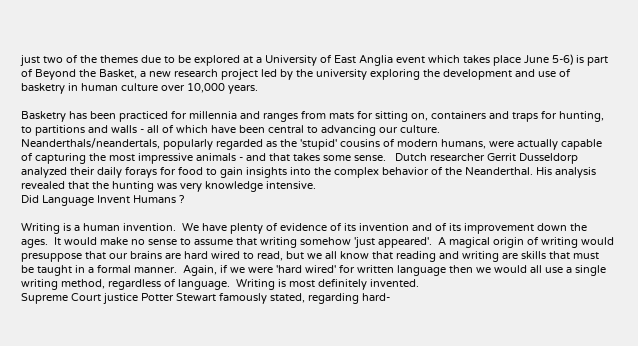just two of the themes due to be explored at a University of East Anglia event which takes place June 5-6) is part of Beyond the Basket, a new research project led by the university exploring the development and use of basketry in human culture over 10,000 years.

Basketry has been practiced for millennia and ranges from mats for sitting on, containers and traps for hunting, to partitions and walls - all of which have been central to advancing our culture.
Neanderthals/neandertals, popularly regarded as the 'stupid' cousins of modern humans, were actually capable of capturing the most impressive animals - and that takes some sense.   Dutch researcher Gerrit Dusseldorp analyzed their daily forays for food to gain insights into the complex behavior of the Neanderthal. His analysis revealed that the hunting was very knowledge intensive.
Did Language Invent Humans ?

Writing is a human invention.  We have plenty of evidence of its invention and of its improvement down the ages.  It would make no sense to assume that writing somehow 'just appeared'.  A magical origin of writing would presuppose that our brains are hard wired to read, but we all know that reading and writing are skills that must be taught in a formal manner.  Again, if we were 'hard wired' for written language then we would all use a single writing method, regardless of language.  Writing is most definitely invented.
Supreme Court justice Potter Stewart famously stated, regarding hard-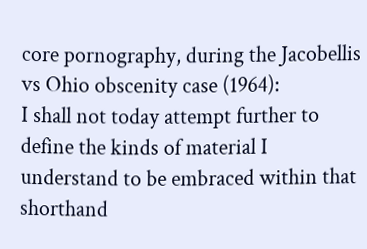core pornography, during the Jacobellis vs Ohio obscenity case (1964):
I shall not today attempt further to define the kinds of material I
understand to be embraced within that shorthand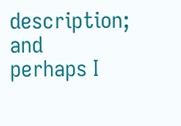description; and
perhaps I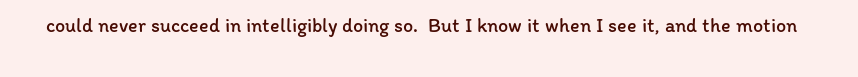could never succeed in intelligibly doing so.  But I know it when I see it, and the motion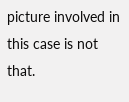picture involved in this case is not that.